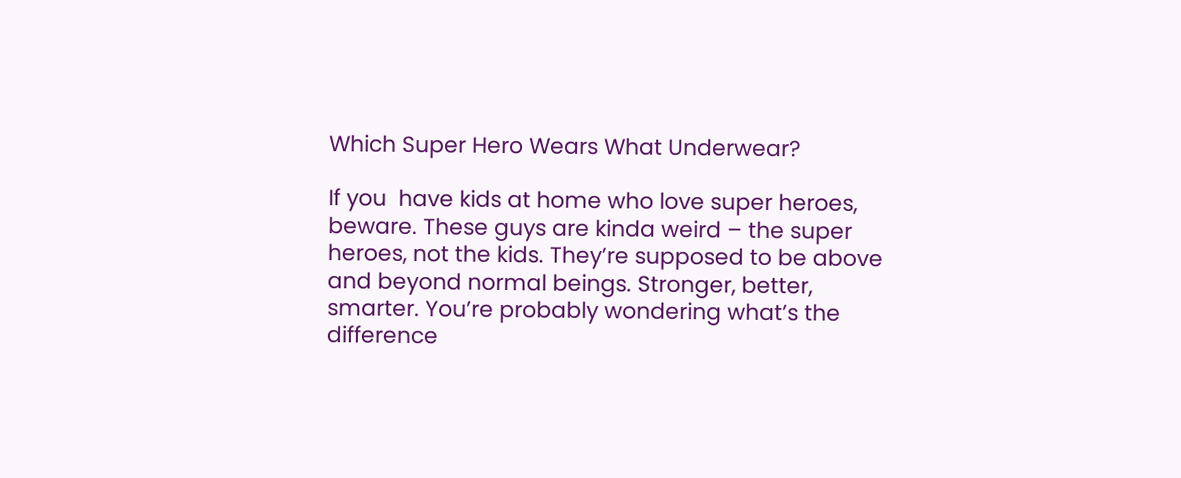Which Super Hero Wears What Underwear?

If you  have kids at home who love super heroes, beware. These guys are kinda weird – the super heroes, not the kids. They’re supposed to be above and beyond normal beings. Stronger, better, smarter. You’re probably wondering what’s the difference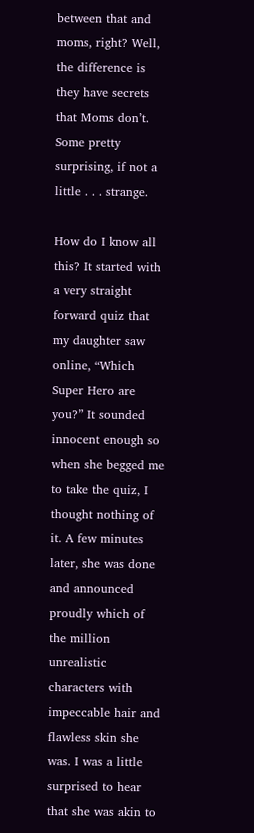between that and moms, right? Well, the difference is they have secrets that Moms don’t. Some pretty surprising, if not a little . . . strange.

How do I know all this? It started with a very straight forward quiz that my daughter saw online, “Which Super Hero are you?” It sounded innocent enough so when she begged me to take the quiz, I thought nothing of it. A few minutes later, she was done and announced proudly which of the million unrealistic characters with impeccable hair and flawless skin she was. I was a little surprised to hear that she was akin to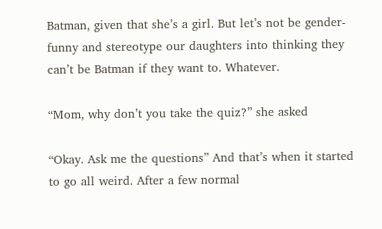Batman, given that she’s a girl. But let’s not be gender-funny and stereotype our daughters into thinking they can’t be Batman if they want to. Whatever.

“Mom, why don’t you take the quiz?” she asked

“Okay. Ask me the questions” And that’s when it started to go all weird. After a few normal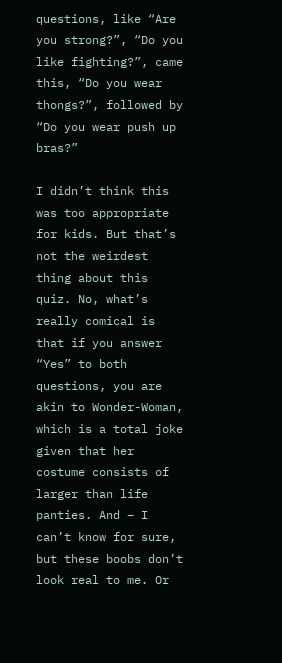questions, like “Are you strong?”, “Do you like fighting?”, came this, “Do you wear thongs?”, followed by “Do you wear push up bras?”

I didn’t think this was too appropriate for kids. But that’s not the weirdest thing about this quiz. No, what’s really comical is that if you answer “Yes” to both questions, you are akin to Wonder-Woman, which is a total joke given that her costume consists of larger than life panties. And – I can’t know for sure, but these boobs don’t look real to me. Or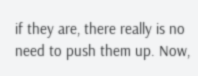if they are, there really is no need to push them up. Now,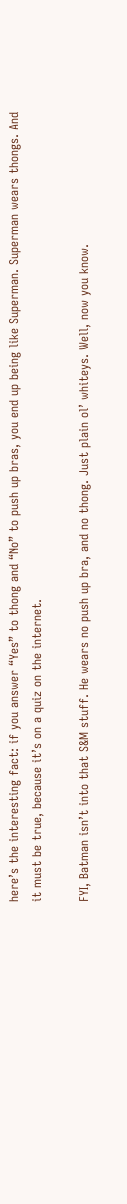here’s the interesting fact: if you answer “Yes” to thong and “No” to push up bras, you end up being like Superman. Superman wears thongs. And it must be true, because it’s on a quiz on the internet.

FYI, Batman isn’t into that S&M stuff. He wears no push up bra, and no thong. Just plain ol’ whiteys. Well, now you know.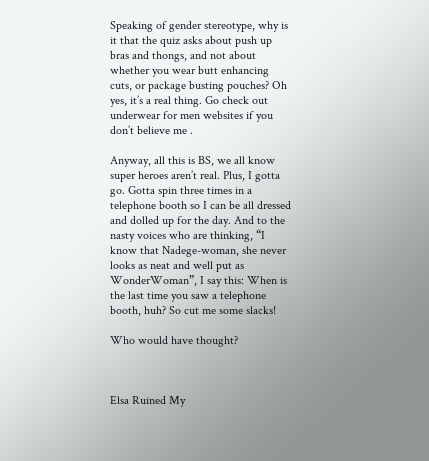Speaking of gender stereotype, why is it that the quiz asks about push up bras and thongs, and not about whether you wear butt enhancing cuts, or package busting pouches? Oh yes, it’s a real thing. Go check out underwear for men websites if you don’t believe me .

Anyway, all this is BS, we all know super heroes aren’t real. Plus, I gotta go. Gotta spin three times in a telephone booth so I can be all dressed and dolled up for the day. And to the nasty voices who are thinking, “I know that Nadege-woman, she never looks as neat and well put as WonderWoman”, I say this: When is the last time you saw a telephone booth, huh? So cut me some slacks!

Who would have thought?



Elsa Ruined My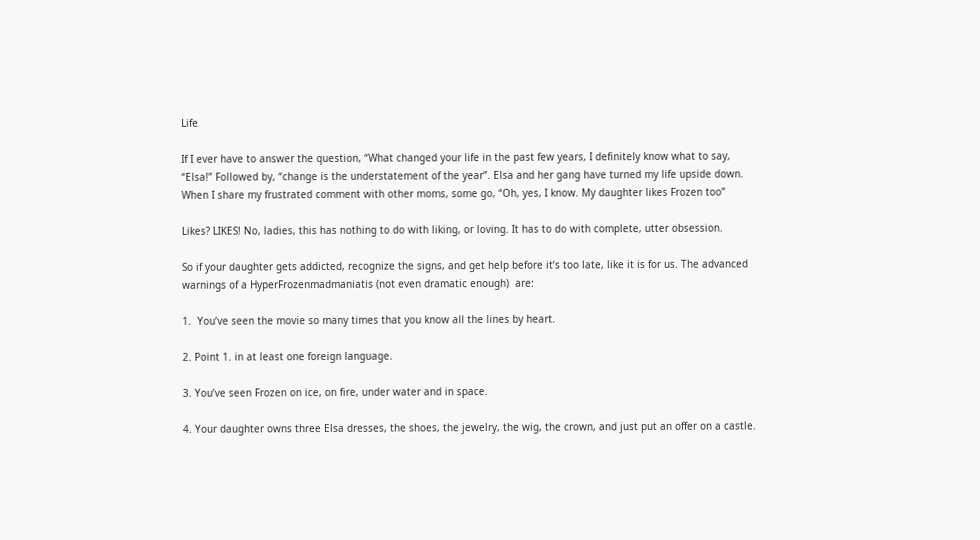Life

If I ever have to answer the question, “What changed your life in the past few years, I definitely know what to say, “Elsa!” Followed by, “change is the understatement of the year”. Elsa and her gang have turned my life upside down. When I share my frustrated comment with other moms, some go, “Oh, yes, I know. My daughter likes Frozen too”

Likes? LIKES! No, ladies, this has nothing to do with liking, or loving. It has to do with complete, utter obsession.

So if your daughter gets addicted, recognize the signs, and get help before it’s too late, like it is for us. The advanced warnings of a HyperFrozenmadmaniatis (not even dramatic enough)  are:

1.  You’ve seen the movie so many times that you know all the lines by heart.

2. Point 1. in at least one foreign language.

3. You’ve seen Frozen on ice, on fire, under water and in space.

4. Your daughter owns three Elsa dresses, the shoes, the jewelry, the wig, the crown, and just put an offer on a castle.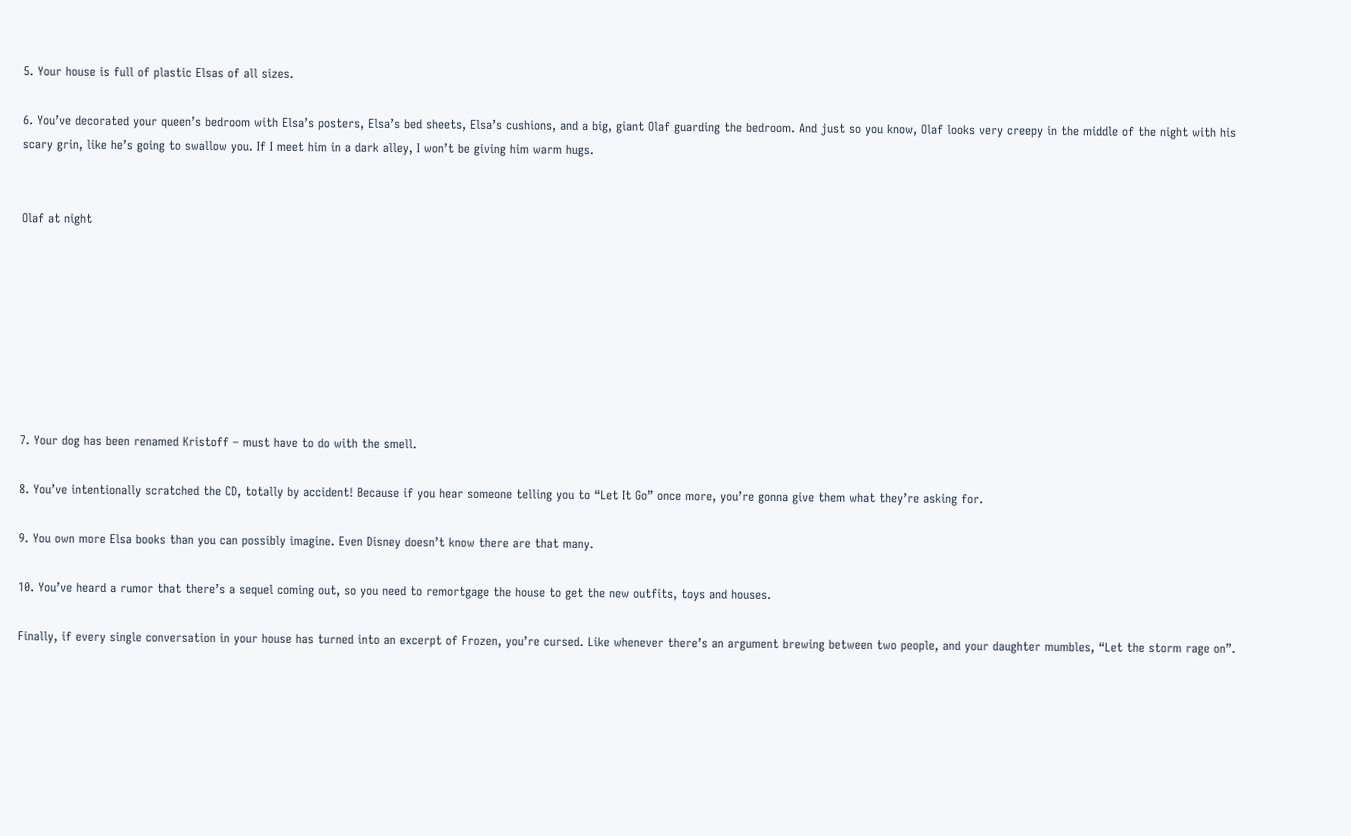5. Your house is full of plastic Elsas of all sizes.

6. You’ve decorated your queen’s bedroom with Elsa’s posters, Elsa’s bed sheets, Elsa’s cushions, and a big, giant Olaf guarding the bedroom. And just so you know, Olaf looks very creepy in the middle of the night with his scary grin, like he’s going to swallow you. If I meet him in a dark alley, I won’t be giving him warm hugs.


Olaf at night








7. Your dog has been renamed Kristoff – must have to do with the smell.

8. You’ve intentionally scratched the CD, totally by accident! Because if you hear someone telling you to “Let It Go” once more, you’re gonna give them what they’re asking for.

9. You own more Elsa books than you can possibly imagine. Even Disney doesn’t know there are that many.

10. You’ve heard a rumor that there’s a sequel coming out, so you need to remortgage the house to get the new outfits, toys and houses.

Finally, if every single conversation in your house has turned into an excerpt of Frozen, you’re cursed. Like whenever there’s an argument brewing between two people, and your daughter mumbles, “Let the storm rage on”.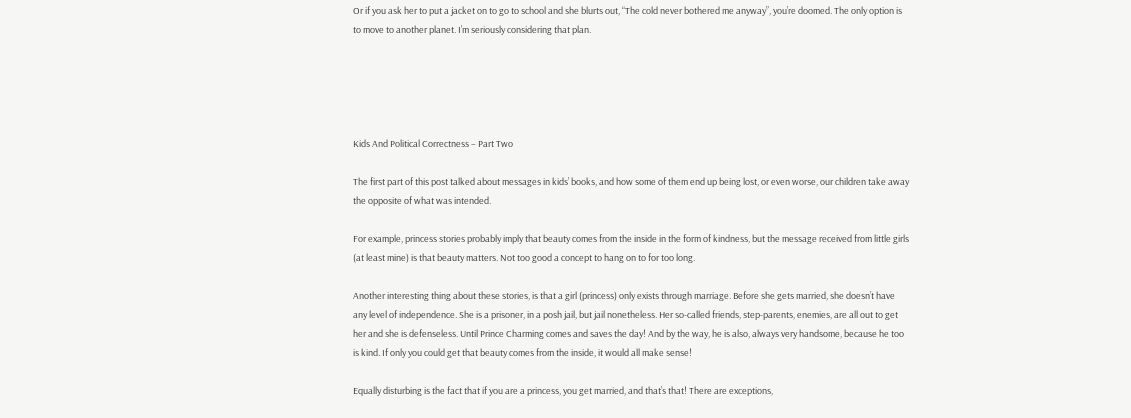Or if you ask her to put a jacket on to go to school and she blurts out, “The cold never bothered me anyway”, you’re doomed. The only option is to move to another planet. I’m seriously considering that plan.





Kids And Political Correctness – Part Two

The first part of this post talked about messages in kids’ books, and how some of them end up being lost, or even worse, our children take away the opposite of what was intended.

For example, princess stories probably imply that beauty comes from the inside in the form of kindness, but the message received from little girls (at least mine) is that beauty matters. Not too good a concept to hang on to for too long.

Another interesting thing about these stories, is that a girl (princess) only exists through marriage. Before she gets married, she doesn’t have any level of independence. She is a prisoner, in a posh jail, but jail nonetheless. Her so-called friends, step-parents, enemies, are all out to get her and she is defenseless. Until Prince Charming comes and saves the day! And by the way, he is also, always very handsome, because he too is kind. If only you could get that beauty comes from the inside, it would all make sense!

Equally disturbing is the fact that if you are a princess, you get married, and that’s that! There are exceptions,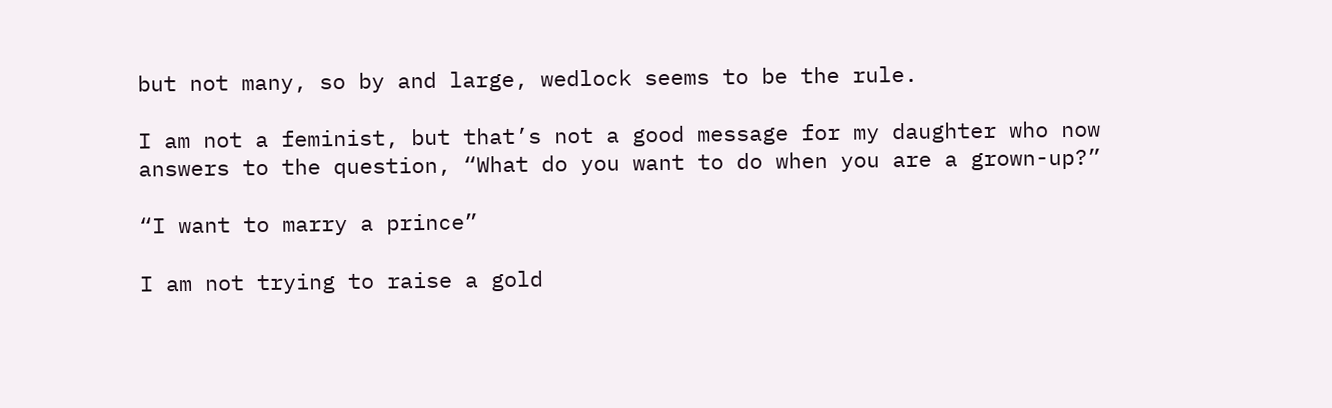but not many, so by and large, wedlock seems to be the rule.

I am not a feminist, but that’s not a good message for my daughter who now answers to the question, “What do you want to do when you are a grown-up?”

“I want to marry a prince”

I am not trying to raise a gold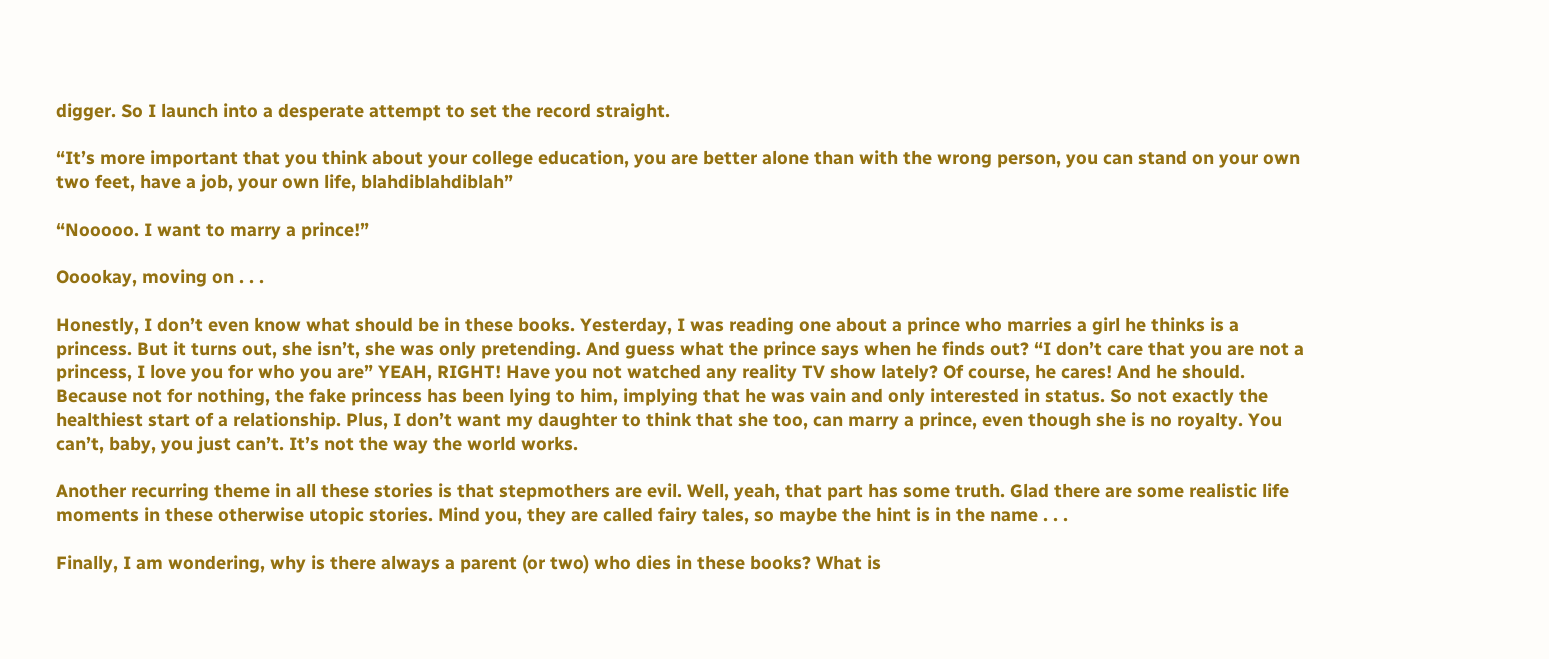digger. So I launch into a desperate attempt to set the record straight.

“It’s more important that you think about your college education, you are better alone than with the wrong person, you can stand on your own two feet, have a job, your own life, blahdiblahdiblah”

“Nooooo. I want to marry a prince!”

Ooookay, moving on . . .

Honestly, I don’t even know what should be in these books. Yesterday, I was reading one about a prince who marries a girl he thinks is a princess. But it turns out, she isn’t, she was only pretending. And guess what the prince says when he finds out? “I don’t care that you are not a princess, I love you for who you are” YEAH, RIGHT! Have you not watched any reality TV show lately? Of course, he cares! And he should. Because not for nothing, the fake princess has been lying to him, implying that he was vain and only interested in status. So not exactly the healthiest start of a relationship. Plus, I don’t want my daughter to think that she too, can marry a prince, even though she is no royalty. You can’t, baby, you just can’t. It’s not the way the world works.

Another recurring theme in all these stories is that stepmothers are evil. Well, yeah, that part has some truth. Glad there are some realistic life moments in these otherwise utopic stories. Mind you, they are called fairy tales, so maybe the hint is in the name . . .

Finally, I am wondering, why is there always a parent (or two) who dies in these books? What is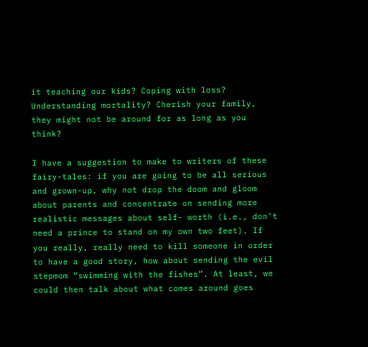it teaching our kids? Coping with loss? Understanding mortality? Cherish your family, they might not be around for as long as you think?

I have a suggestion to make to writers of these fairy-tales: if you are going to be all serious and grown-up, why not drop the doom and gloom about parents and concentrate on sending more realistic messages about self- worth (i.e., don’t need a prince to stand on my own two feet). If you really, really need to kill someone in order to have a good story, how about sending the evil stepmom “swimming with the fishes”. At least, we could then talk about what comes around goes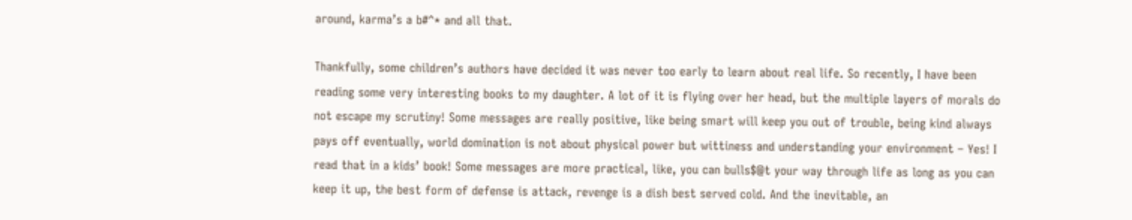around, karma’s a b#^* and all that.

Thankfully, some children’s authors have decided it was never too early to learn about real life. So recently, I have been reading some very interesting books to my daughter. A lot of it is flying over her head, but the multiple layers of morals do not escape my scrutiny! Some messages are really positive, like being smart will keep you out of trouble, being kind always pays off eventually, world domination is not about physical power but wittiness and understanding your environment – Yes! I read that in a kids’ book! Some messages are more practical, like, you can bulls$@t your way through life as long as you can keep it up, the best form of defense is attack, revenge is a dish best served cold. And the inevitable, an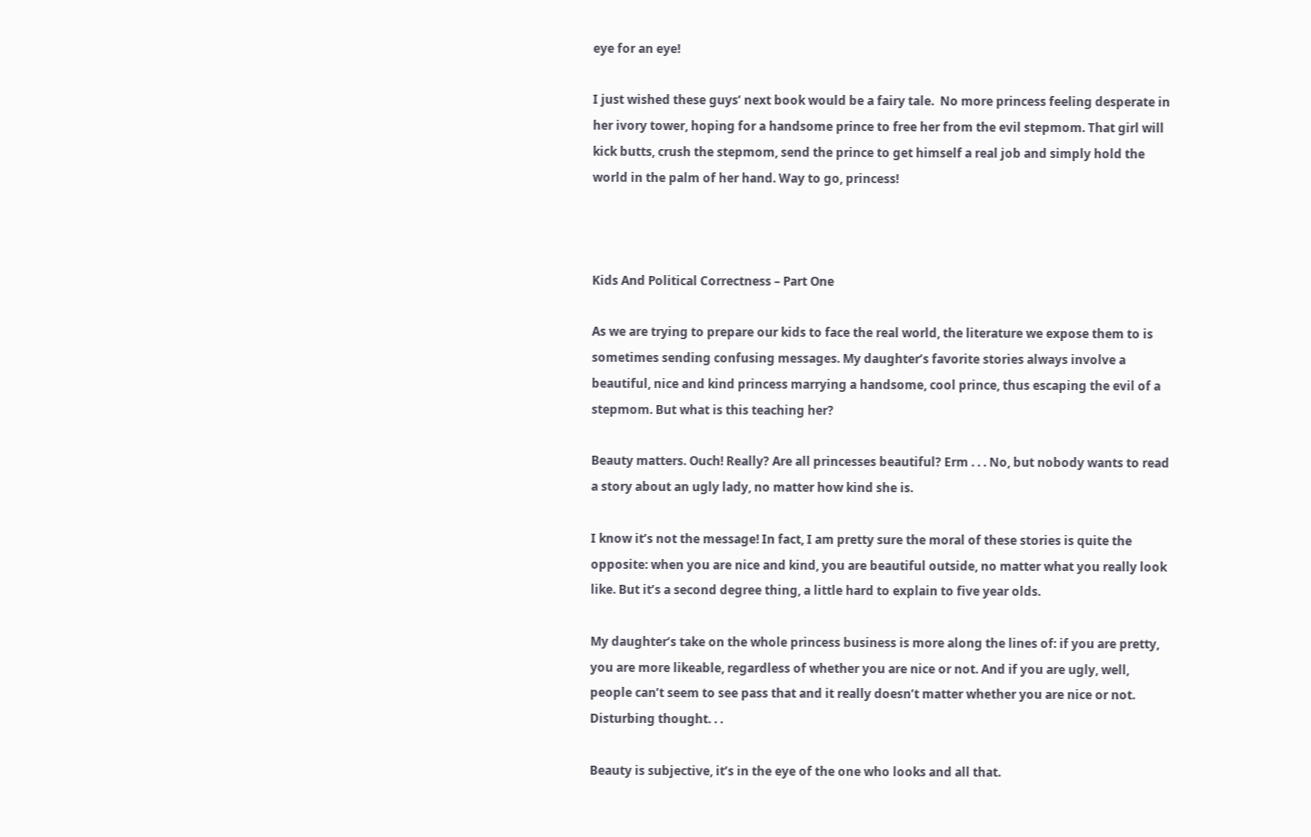eye for an eye!

I just wished these guys’ next book would be a fairy tale.  No more princess feeling desperate in her ivory tower, hoping for a handsome prince to free her from the evil stepmom. That girl will kick butts, crush the stepmom, send the prince to get himself a real job and simply hold the world in the palm of her hand. Way to go, princess!



Kids And Political Correctness – Part One

As we are trying to prepare our kids to face the real world, the literature we expose them to is sometimes sending confusing messages. My daughter’s favorite stories always involve a beautiful, nice and kind princess marrying a handsome, cool prince, thus escaping the evil of a stepmom. But what is this teaching her?

Beauty matters. Ouch! Really? Are all princesses beautiful? Erm . . . No, but nobody wants to read a story about an ugly lady, no matter how kind she is.

I know it’s not the message! In fact, I am pretty sure the moral of these stories is quite the opposite: when you are nice and kind, you are beautiful outside, no matter what you really look like. But it’s a second degree thing, a little hard to explain to five year olds.

My daughter’s take on the whole princess business is more along the lines of: if you are pretty, you are more likeable, regardless of whether you are nice or not. And if you are ugly, well, people can’t seem to see pass that and it really doesn’t matter whether you are nice or not. Disturbing thought. . .

Beauty is subjective, it’s in the eye of the one who looks and all that.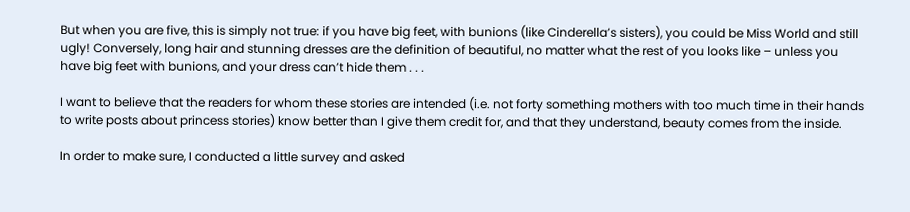But when you are five, this is simply not true: if you have big feet, with bunions (like Cinderella’s sisters), you could be Miss World and still ugly! Conversely, long hair and stunning dresses are the definition of beautiful, no matter what the rest of you looks like – unless you have big feet with bunions, and your dress can’t hide them . . .

I want to believe that the readers for whom these stories are intended (i.e. not forty something mothers with too much time in their hands to write posts about princess stories) know better than I give them credit for, and that they understand, beauty comes from the inside.

In order to make sure, I conducted a little survey and asked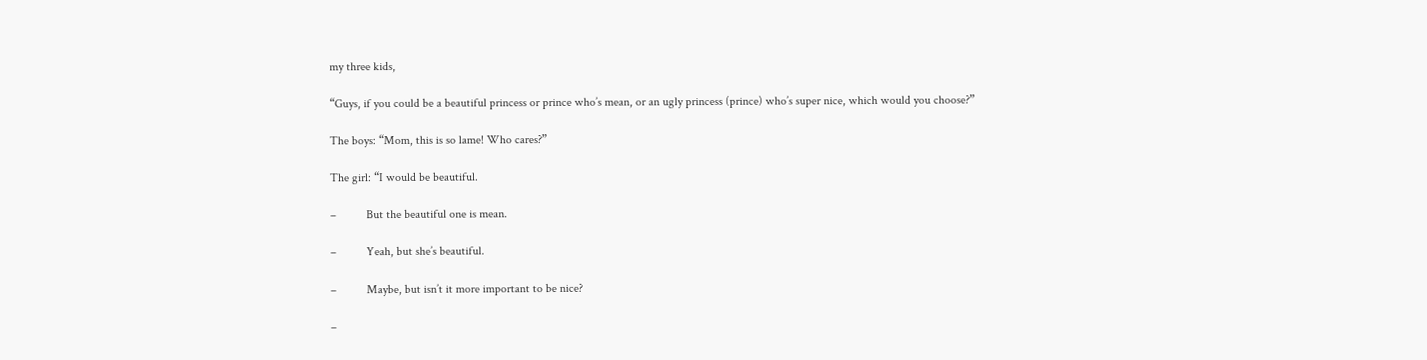my three kids,

“Guys, if you could be a beautiful princess or prince who’s mean, or an ugly princess (prince) who’s super nice, which would you choose?”

The boys: “Mom, this is so lame! Who cares?”

The girl: “I would be beautiful.

–          But the beautiful one is mean.

–          Yeah, but she’s beautiful.

–          Maybe, but isn’t it more important to be nice?

–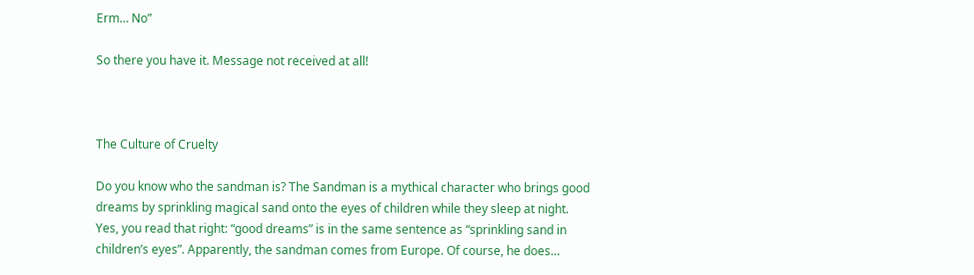Erm… No”

So there you have it. Message not received at all!



The Culture of Cruelty

Do you know who the sandman is? The Sandman is a mythical character who brings good dreams by sprinkling magical sand onto the eyes of children while they sleep at night. Yes, you read that right: “good dreams” is in the same sentence as “sprinkling sand in children’s eyes”. Apparently, the sandman comes from Europe. Of course, he does…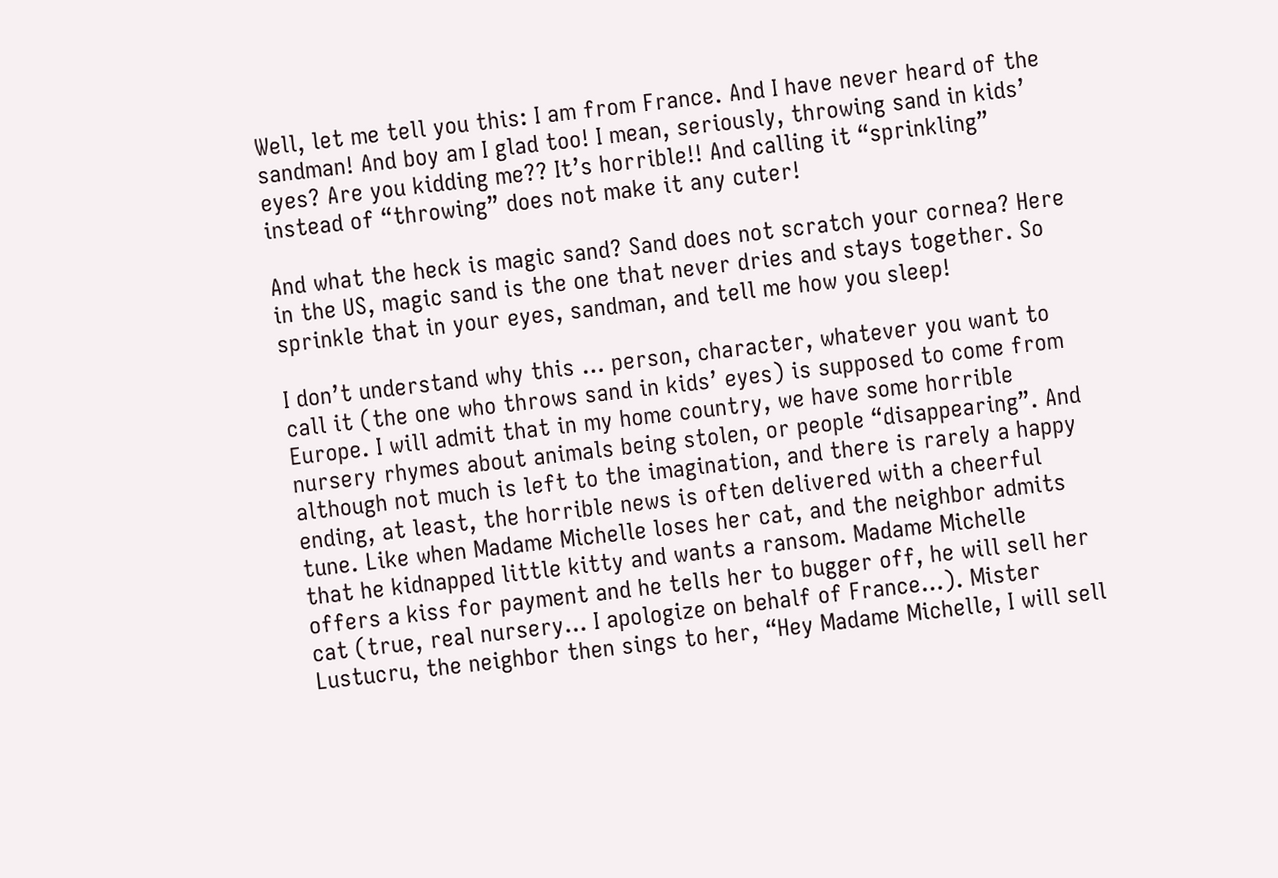Well, let me tell you this: I am from France. And I have never heard of the sandman! And boy am I glad too! I mean, seriously, throwing sand in kids’ eyes? Are you kidding me?? It’s horrible!! And calling it “sprinkling” instead of “throwing” does not make it any cuter!

And what the heck is magic sand? Sand does not scratch your cornea? Here in the US, magic sand is the one that never dries and stays together. So sprinkle that in your eyes, sandman, and tell me how you sleep!

I don’t understand why this … person, character, whatever you want to call it (the one who throws sand in kids’ eyes) is supposed to come from Europe. I will admit that in my home country, we have some horrible nursery rhymes about animals being stolen, or people “disappearing”. And although not much is left to the imagination, and there is rarely a happy ending, at least, the horrible news is often delivered with a cheerful tune. Like when Madame Michelle loses her cat, and the neighbor admits that he kidnapped little kitty and wants a ransom. Madame Michelle offers a kiss for payment and he tells her to bugger off, he will sell her cat (true, real nursery… I apologize on behalf of France…). Mister Lustucru, the neighbor then sings to her, “Hey Madame Michelle, I will sell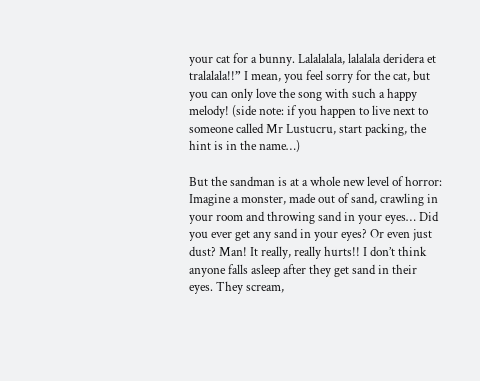your cat for a bunny. Lalalalala, lalalala deridera et tralalala!!” I mean, you feel sorry for the cat, but you can only love the song with such a happy melody! (side note: if you happen to live next to someone called Mr Lustucru, start packing, the hint is in the name…)

But the sandman is at a whole new level of horror: Imagine a monster, made out of sand, crawling in your room and throwing sand in your eyes… Did you ever get any sand in your eyes? Or even just dust? Man! It really, really hurts!! I don’t think anyone falls asleep after they get sand in their eyes. They scream,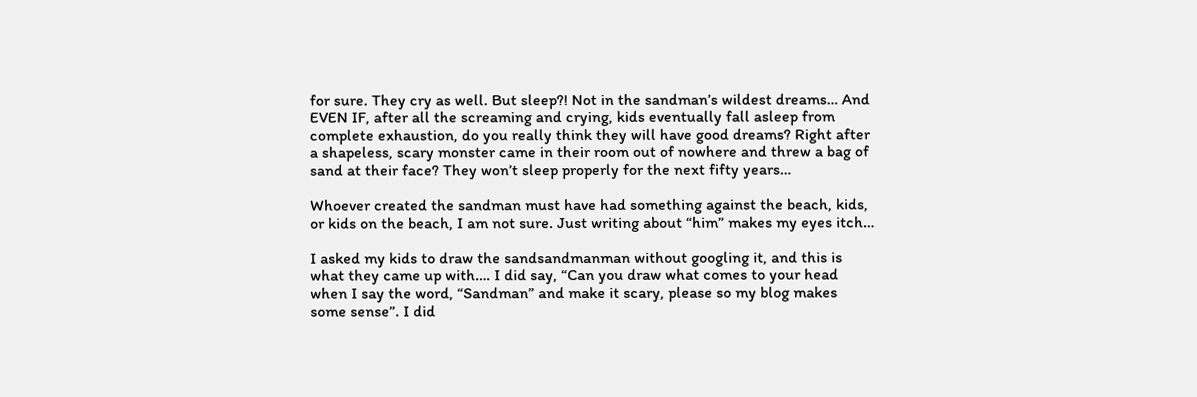for sure. They cry as well. But sleep?! Not in the sandman’s wildest dreams… And EVEN IF, after all the screaming and crying, kids eventually fall asleep from complete exhaustion, do you really think they will have good dreams? Right after a shapeless, scary monster came in their room out of nowhere and threw a bag of sand at their face? They won’t sleep properly for the next fifty years…

Whoever created the sandman must have had something against the beach, kids, or kids on the beach, I am not sure. Just writing about “him” makes my eyes itch…

I asked my kids to draw the sandsandmanman without googling it, and this is what they came up with…. I did say, “Can you draw what comes to your head when I say the word, “Sandman” and make it scary, please so my blog makes some sense”. I did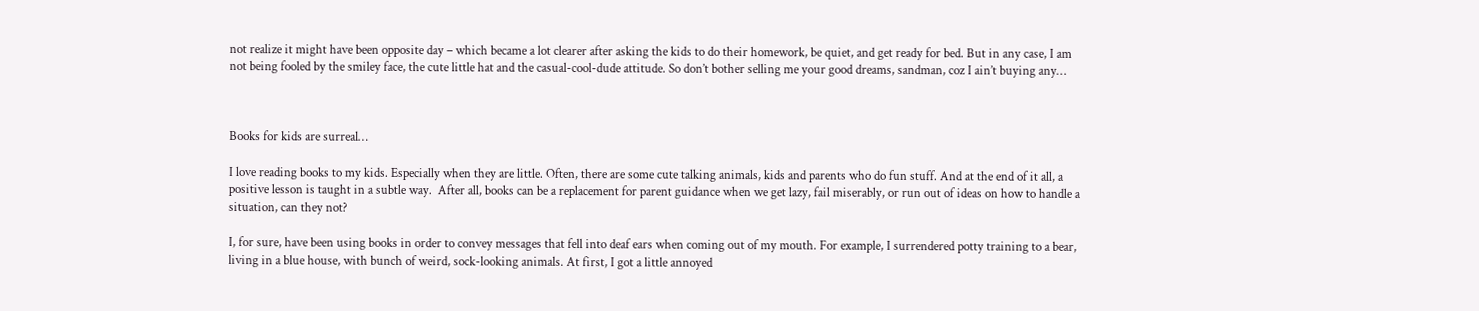not realize it might have been opposite day – which became a lot clearer after asking the kids to do their homework, be quiet, and get ready for bed. But in any case, I am not being fooled by the smiley face, the cute little hat and the casual-cool-dude attitude. So don’t bother selling me your good dreams, sandman, coz I ain’t buying any…



Books for kids are surreal…

I love reading books to my kids. Especially when they are little. Often, there are some cute talking animals, kids and parents who do fun stuff. And at the end of it all, a positive lesson is taught in a subtle way.  After all, books can be a replacement for parent guidance when we get lazy, fail miserably, or run out of ideas on how to handle a situation, can they not?

I, for sure, have been using books in order to convey messages that fell into deaf ears when coming out of my mouth. For example, I surrendered potty training to a bear, living in a blue house, with bunch of weird, sock-looking animals. At first, I got a little annoyed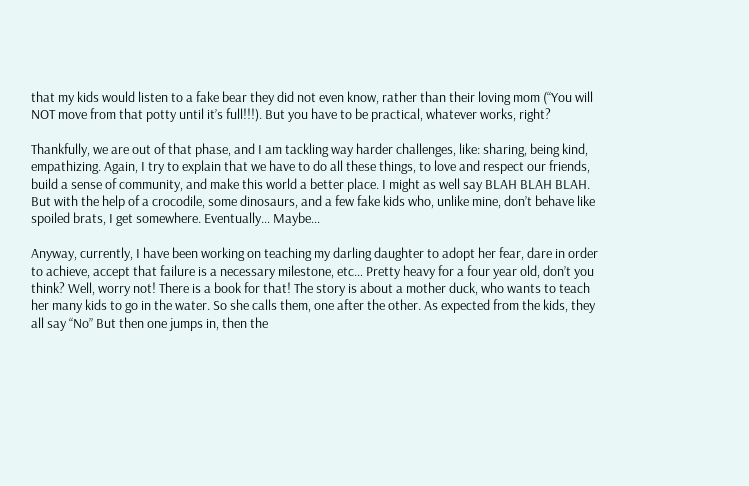that my kids would listen to a fake bear they did not even know, rather than their loving mom (“You will NOT move from that potty until it’s full!!!). But you have to be practical, whatever works, right?

Thankfully, we are out of that phase, and I am tackling way harder challenges, like: sharing, being kind, empathizing. Again, I try to explain that we have to do all these things, to love and respect our friends, build a sense of community, and make this world a better place. I might as well say BLAH BLAH BLAH. But with the help of a crocodile, some dinosaurs, and a few fake kids who, unlike mine, don’t behave like spoiled brats, I get somewhere. Eventually… Maybe…

Anyway, currently, I have been working on teaching my darling daughter to adopt her fear, dare in order to achieve, accept that failure is a necessary milestone, etc… Pretty heavy for a four year old, don’t you think? Well, worry not! There is a book for that! The story is about a mother duck, who wants to teach her many kids to go in the water. So she calls them, one after the other. As expected from the kids, they all say “No” But then one jumps in, then the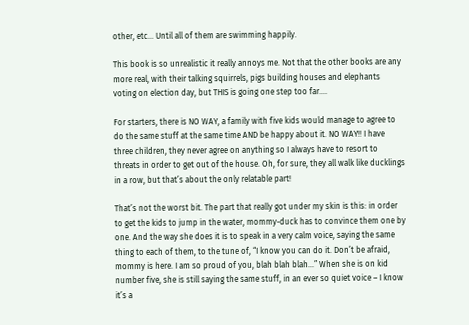other, etc… Until all of them are swimming happily.

This book is so unrealistic it really annoys me. Not that the other books are any more real, with their talking squirrels, pigs building houses and elephants voting on election day, but THIS is going one step too far….

For starters, there is NO WAY, a family with five kids would manage to agree to do the same stuff at the same time AND be happy about it. NO WAY!! I have three children, they never agree on anything so I always have to resort to threats in order to get out of the house. Oh, for sure, they all walk like ducklings in a row, but that’s about the only relatable part!

That’s not the worst bit. The part that really got under my skin is this: in order to get the kids to jump in the water, mommy-duck has to convince them one by one. And the way she does it is to speak in a very calm voice, saying the same thing to each of them, to the tune of, “I know you can do it. Don’t be afraid, mommy is here. I am so proud of you, blah blah blah…” When she is on kid number five, she is still saying the same stuff, in an ever so quiet voice – I know it’s a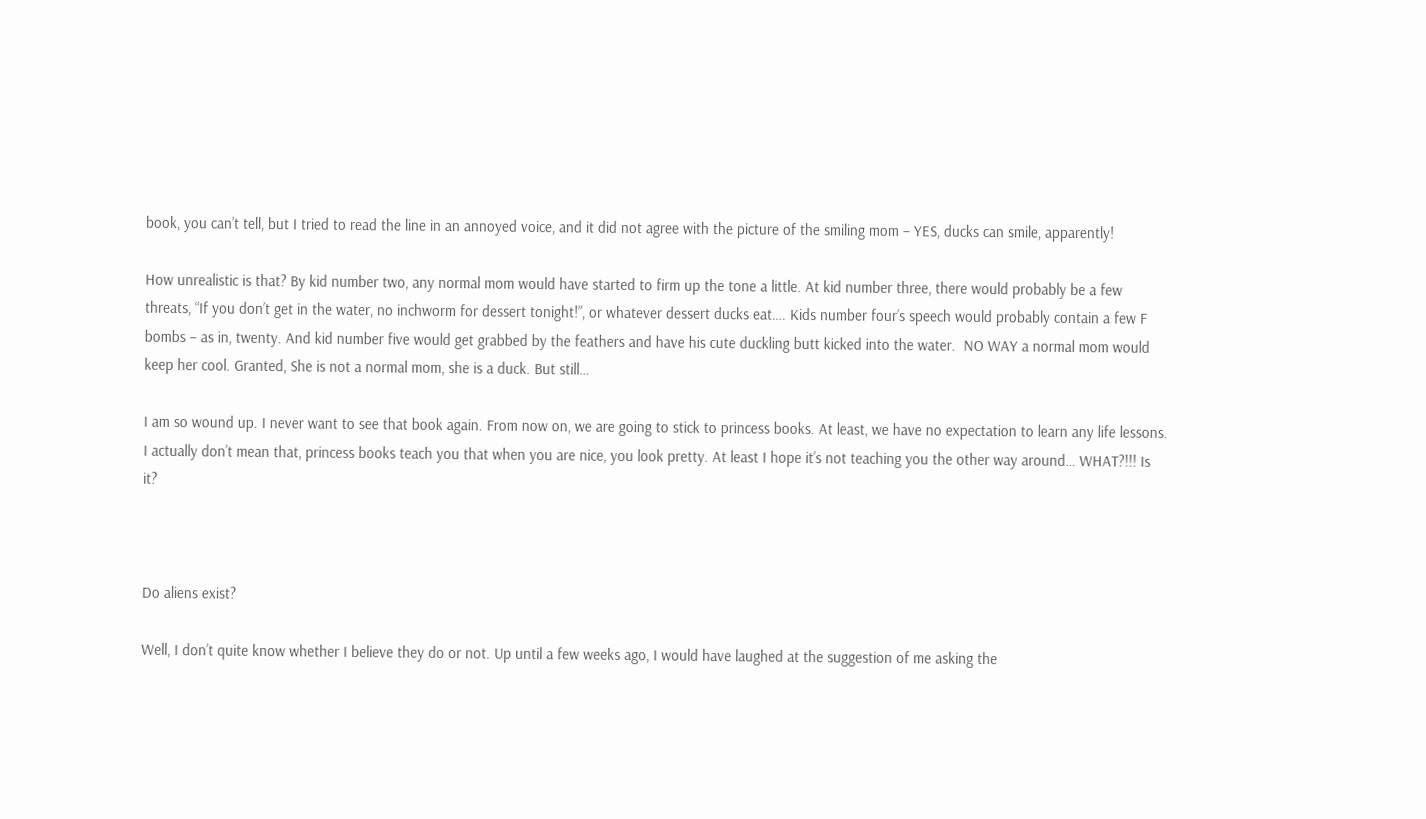book, you can’t tell, but I tried to read the line in an annoyed voice, and it did not agree with the picture of the smiling mom – YES, ducks can smile, apparently!

How unrealistic is that? By kid number two, any normal mom would have started to firm up the tone a little. At kid number three, there would probably be a few threats, “If you don’t get in the water, no inchworm for dessert tonight!”, or whatever dessert ducks eat…. Kids number four’s speech would probably contain a few F bombs – as in, twenty. And kid number five would get grabbed by the feathers and have his cute duckling butt kicked into the water.  NO WAY a normal mom would keep her cool. Granted, She is not a normal mom, she is a duck. But still…

I am so wound up. I never want to see that book again. From now on, we are going to stick to princess books. At least, we have no expectation to learn any life lessons. I actually don’t mean that, princess books teach you that when you are nice, you look pretty. At least I hope it’s not teaching you the other way around… WHAT?!!! Is it?



Do aliens exist?

Well, I don’t quite know whether I believe they do or not. Up until a few weeks ago, I would have laughed at the suggestion of me asking the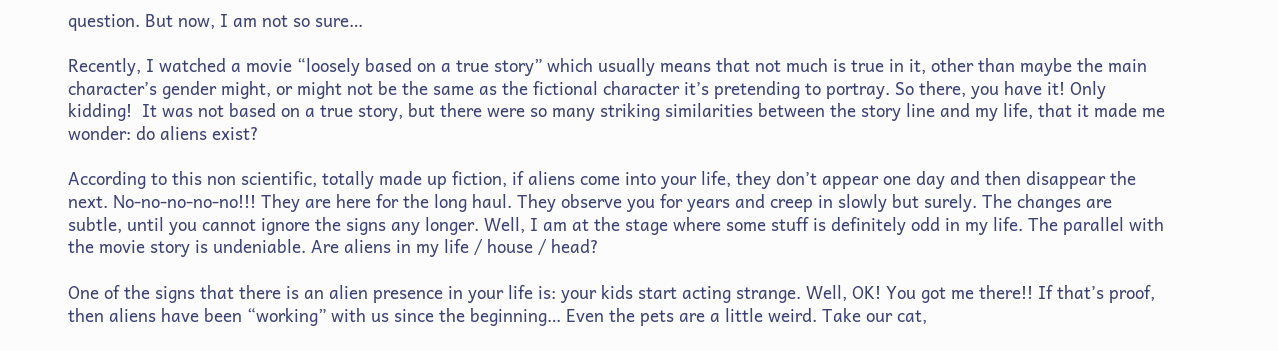question. But now, I am not so sure…

Recently, I watched a movie “loosely based on a true story” which usually means that not much is true in it, other than maybe the main character’s gender might, or might not be the same as the fictional character it’s pretending to portray. So there, you have it! Only kidding!  It was not based on a true story, but there were so many striking similarities between the story line and my life, that it made me wonder: do aliens exist?

According to this non scientific, totally made up fiction, if aliens come into your life, they don’t appear one day and then disappear the next. No-no-no-no-no!!! They are here for the long haul. They observe you for years and creep in slowly but surely. The changes are subtle, until you cannot ignore the signs any longer. Well, I am at the stage where some stuff is definitely odd in my life. The parallel with the movie story is undeniable. Are aliens in my life / house / head?

One of the signs that there is an alien presence in your life is: your kids start acting strange. Well, OK! You got me there!! If that’s proof, then aliens have been “working” with us since the beginning… Even the pets are a little weird. Take our cat,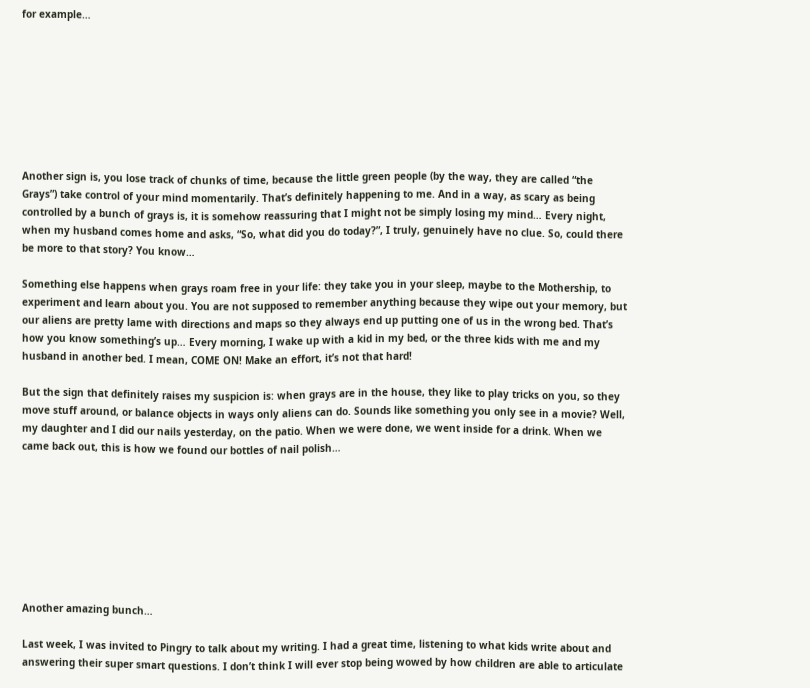for example…








Another sign is, you lose track of chunks of time, because the little green people (by the way, they are called “the Grays”) take control of your mind momentarily. That’s definitely happening to me. And in a way, as scary as being controlled by a bunch of grays is, it is somehow reassuring that I might not be simply losing my mind… Every night, when my husband comes home and asks, “So, what did you do today?”, I truly, genuinely have no clue. So, could there be more to that story? You know…

Something else happens when grays roam free in your life: they take you in your sleep, maybe to the Mothership, to experiment and learn about you. You are not supposed to remember anything because they wipe out your memory, but our aliens are pretty lame with directions and maps so they always end up putting one of us in the wrong bed. That’s how you know something’s up… Every morning, I wake up with a kid in my bed, or the three kids with me and my husband in another bed. I mean, COME ON! Make an effort, it’s not that hard!

But the sign that definitely raises my suspicion is: when grays are in the house, they like to play tricks on you, so they move stuff around, or balance objects in ways only aliens can do. Sounds like something you only see in a movie? Well, my daughter and I did our nails yesterday, on the patio. When we were done, we went inside for a drink. When we came back out, this is how we found our bottles of nail polish…








Another amazing bunch…

Last week, I was invited to Pingry to talk about my writing. I had a great time, listening to what kids write about and answering their super smart questions. I don’t think I will ever stop being wowed by how children are able to articulate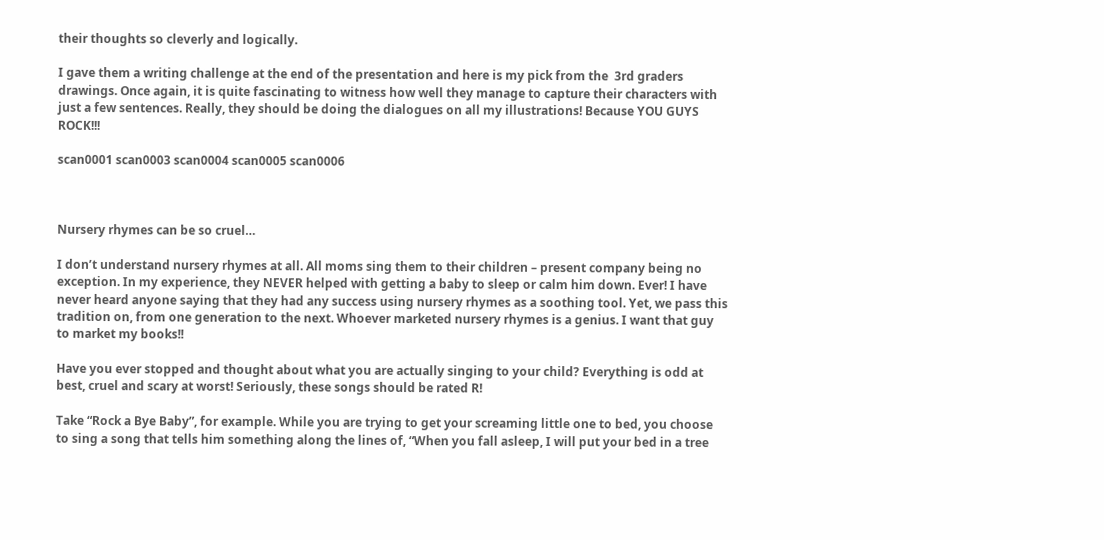their thoughts so cleverly and logically.

I gave them a writing challenge at the end of the presentation and here is my pick from the  3rd graders drawings. Once again, it is quite fascinating to witness how well they manage to capture their characters with just a few sentences. Really, they should be doing the dialogues on all my illustrations! Because YOU GUYS ROCK!!!

scan0001 scan0003 scan0004 scan0005 scan0006



Nursery rhymes can be so cruel…

I don’t understand nursery rhymes at all. All moms sing them to their children – present company being no exception. In my experience, they NEVER helped with getting a baby to sleep or calm him down. Ever! I have never heard anyone saying that they had any success using nursery rhymes as a soothing tool. Yet, we pass this tradition on, from one generation to the next. Whoever marketed nursery rhymes is a genius. I want that guy to market my books!!

Have you ever stopped and thought about what you are actually singing to your child? Everything is odd at best, cruel and scary at worst! Seriously, these songs should be rated R!

Take “Rock a Bye Baby”, for example. While you are trying to get your screaming little one to bed, you choose to sing a song that tells him something along the lines of, “When you fall asleep, I will put your bed in a tree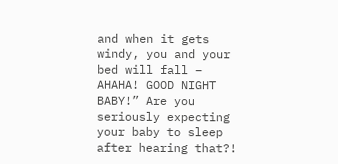and when it gets windy, you and your bed will fall – AHAHA! GOOD NIGHT BABY!” Are you seriously expecting your baby to sleep after hearing that?!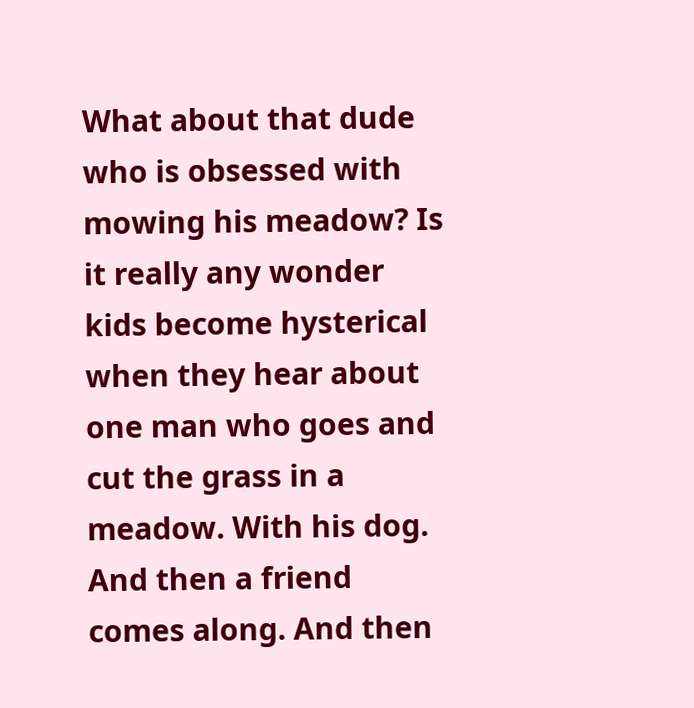What about that dude who is obsessed with mowing his meadow? Is it really any wonder kids become hysterical when they hear about one man who goes and cut the grass in a meadow. With his dog. And then a friend comes along. And then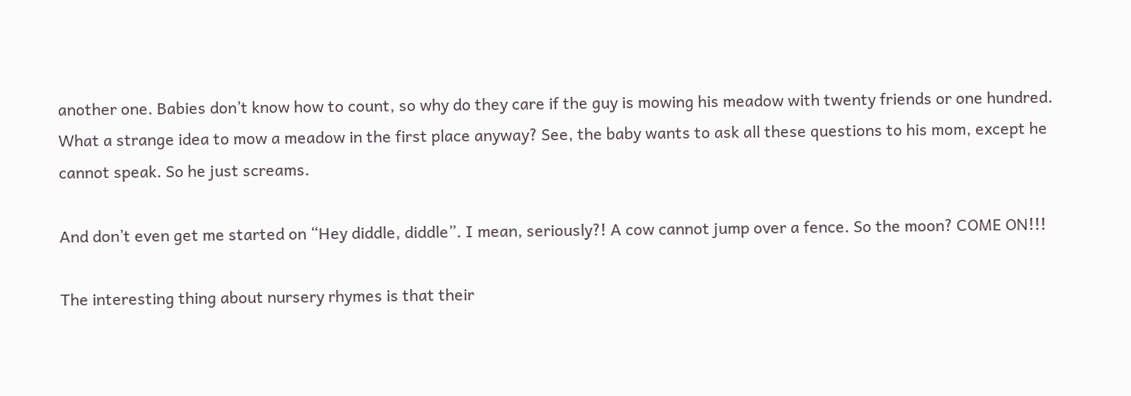another one. Babies don’t know how to count, so why do they care if the guy is mowing his meadow with twenty friends or one hundred. What a strange idea to mow a meadow in the first place anyway? See, the baby wants to ask all these questions to his mom, except he cannot speak. So he just screams.

And don’t even get me started on “Hey diddle, diddle”. I mean, seriously?! A cow cannot jump over a fence. So the moon? COME ON!!!

The interesting thing about nursery rhymes is that their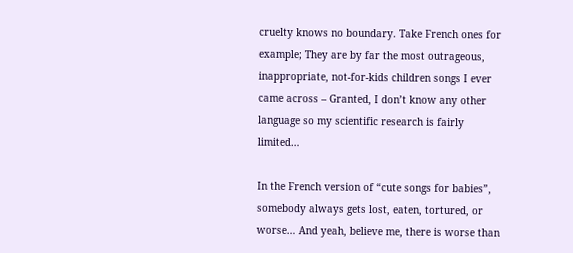cruelty knows no boundary. Take French ones for example; They are by far the most outrageous, inappropriate, not-for-kids children songs I ever came across – Granted, I don’t know any other language so my scientific research is fairly limited…

In the French version of “cute songs for babies”, somebody always gets lost, eaten, tortured, or worse… And yeah, believe me, there is worse than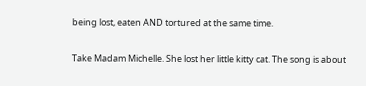being lost, eaten AND tortured at the same time.

Take Madam Michelle. She lost her little kitty cat. The song is about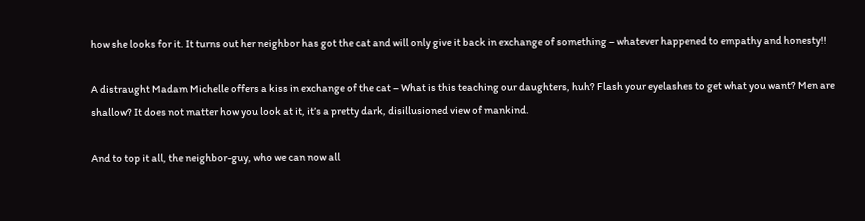how she looks for it. It turns out her neighbor has got the cat and will only give it back in exchange of something – whatever happened to empathy and honesty!!

A distraught Madam Michelle offers a kiss in exchange of the cat – What is this teaching our daughters, huh? Flash your eyelashes to get what you want? Men are shallow? It does not matter how you look at it, it’s a pretty dark, disillusioned view of mankind.

And to top it all, the neighbor-guy, who we can now all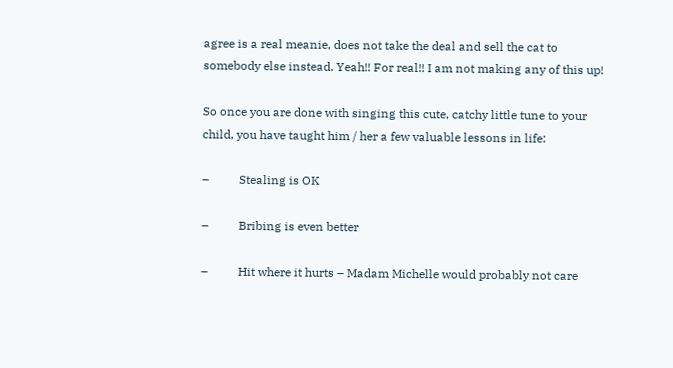agree is a real meanie, does not take the deal and sell the cat to somebody else instead. Yeah!! For real!! I am not making any of this up!

So once you are done with singing this cute, catchy little tune to your child, you have taught him / her a few valuable lessons in life:

–          Stealing is OK

–          Bribing is even better

–          Hit where it hurts – Madam Michelle would probably not care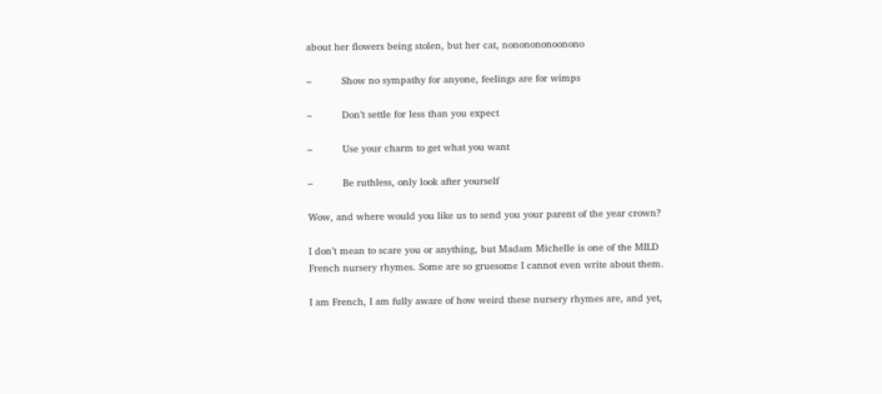about her flowers being stolen, but her cat, nononononoonono

–          Show no sympathy for anyone, feelings are for wimps

–          Don’t settle for less than you expect

–          Use your charm to get what you want

–          Be ruthless, only look after yourself

Wow, and where would you like us to send you your parent of the year crown?

I don’t mean to scare you or anything, but Madam Michelle is one of the MILD French nursery rhymes. Some are so gruesome I cannot even write about them.

I am French, I am fully aware of how weird these nursery rhymes are, and yet,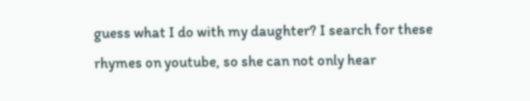guess what I do with my daughter? I search for these rhymes on youtube, so she can not only hear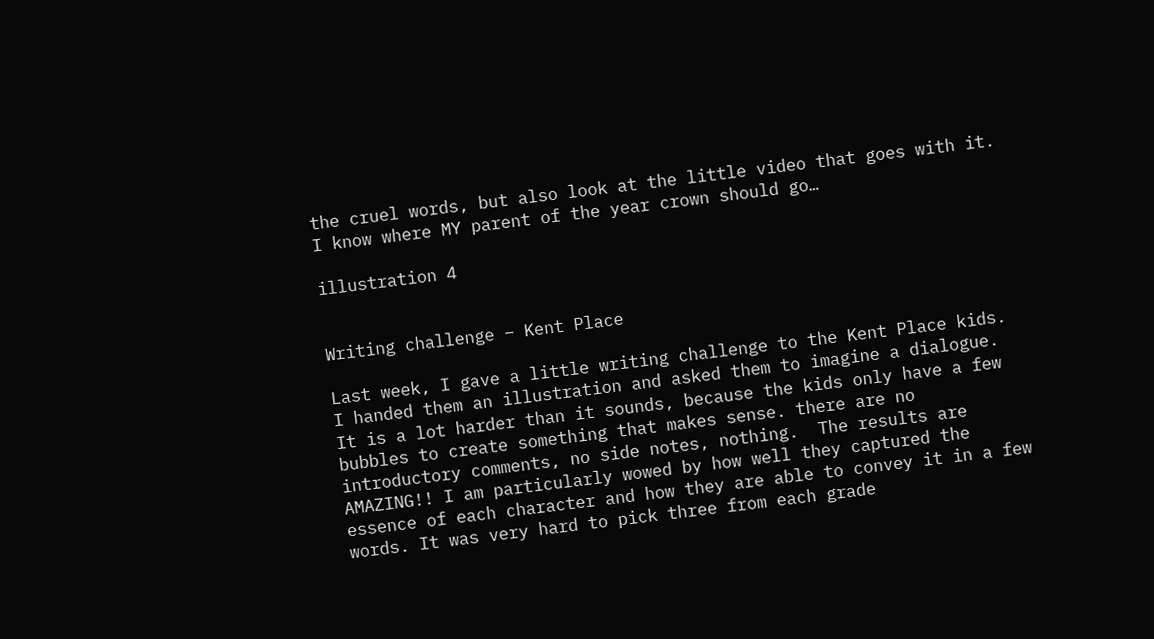the cruel words, but also look at the little video that goes with it. I know where MY parent of the year crown should go…

illustration 4


Writing challenge – Kent Place

Last week, I gave a little writing challenge to the Kent Place kids. I handed them an illustration and asked them to imagine a dialogue. It is a lot harder than it sounds, because the kids only have a few bubbles to create something that makes sense. there are no introductory comments, no side notes, nothing.  The results are AMAZING!! I am particularly wowed by how well they captured the essence of each character and how they are able to convey it in a few words. It was very hard to pick three from each grade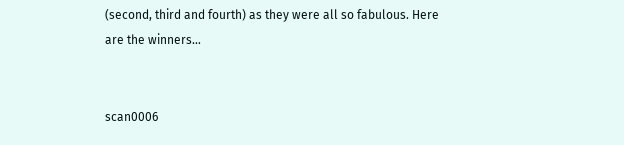(second, third and fourth) as they were all so fabulous. Here are the winners…


scan0006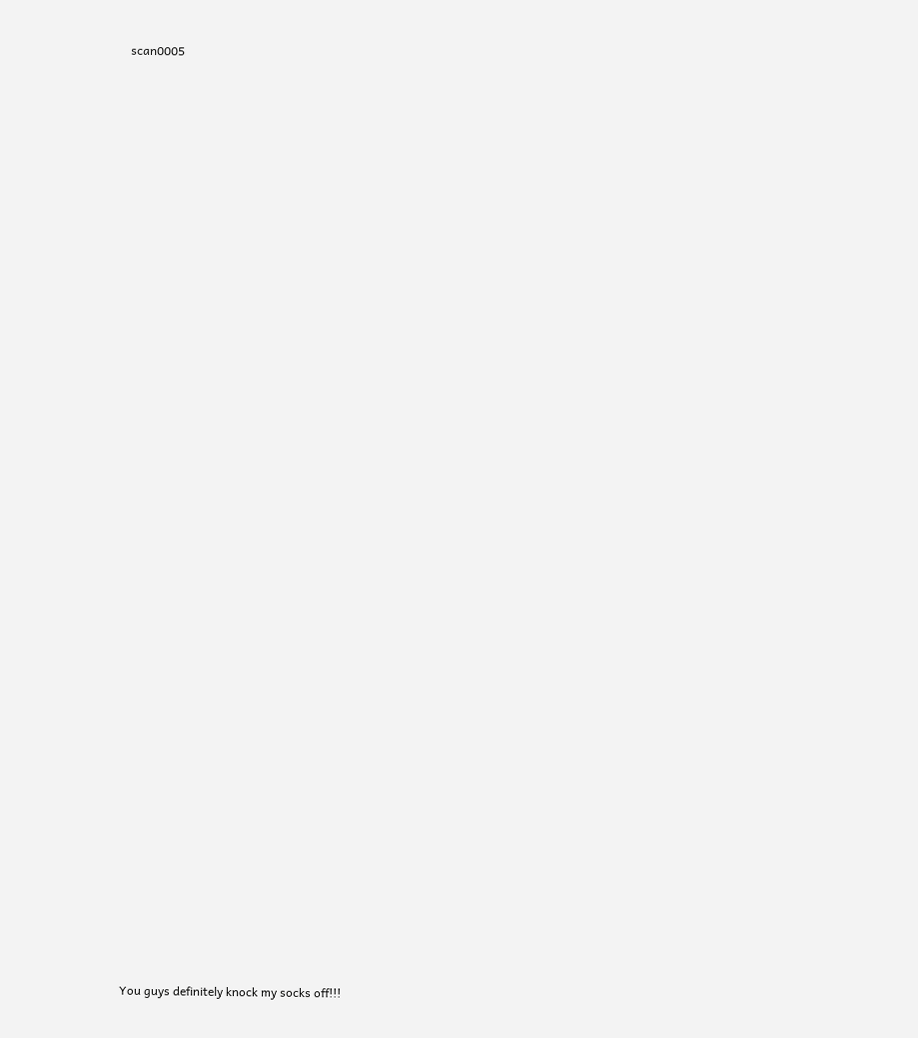scan0005














































You guys definitely knock my socks off!!!